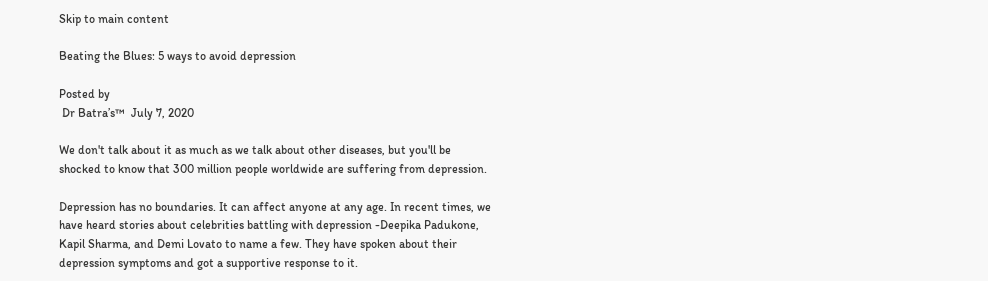Skip to main content

Beating the Blues: 5 ways to avoid depression

Posted by
 Dr Batra’s™  July 7, 2020

We don't talk about it as much as we talk about other diseases, but you'll be shocked to know that 300 million people worldwide are suffering from depression.

Depression has no boundaries. It can affect anyone at any age. In recent times, we have heard stories about celebrities battling with depression -Deepika Padukone, Kapil Sharma, and Demi Lovato to name a few. They have spoken about their depression symptoms and got a supportive response to it.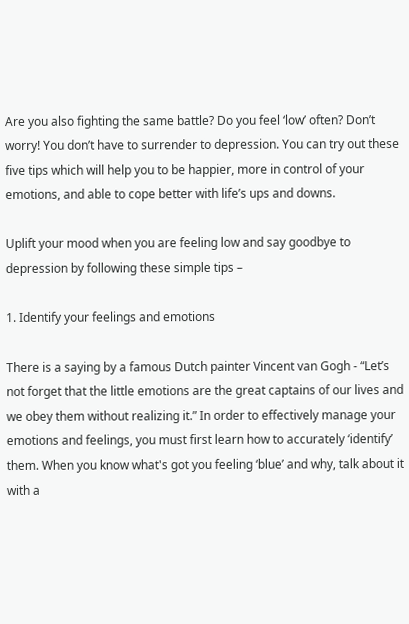Are you also fighting the same battle? Do you feel ‘low’ often? Don’t worry! You don’t have to surrender to depression. You can try out these five tips which will help you to be happier, more in control of your emotions, and able to cope better with life’s ups and downs.

Uplift your mood when you are feeling low and say goodbye to depression by following these simple tips –

1. Identify your feelings and emotions

There is a saying by a famous Dutch painter Vincent van Gogh - “Let’s not forget that the little emotions are the great captains of our lives and we obey them without realizing it.” In order to effectively manage your emotions and feelings, you must first learn how to accurately ‘identify’ them. When you know what's got you feeling ‘blue’ and why, talk about it with a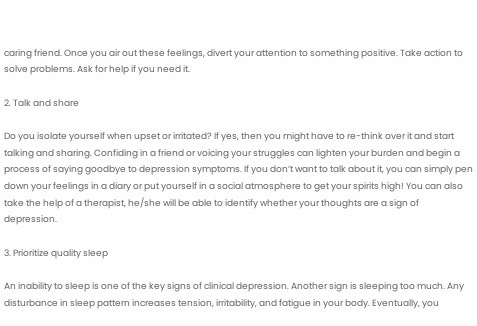caring friend. Once you air out these feelings, divert your attention to something positive. Take action to solve problems. Ask for help if you need it.

2. Talk and share

Do you isolate yourself when upset or irritated? If yes, then you might have to re-think over it and start talking and sharing. Confiding in a friend or voicing your struggles can lighten your burden and begin a process of saying goodbye to depression symptoms. If you don’t want to talk about it, you can simply pen down your feelings in a diary or put yourself in a social atmosphere to get your spirits high! You can also take the help of a therapist, he/she will be able to identify whether your thoughts are a sign of depression.

3. Prioritize quality sleep

An inability to sleep is one of the key signs of clinical depression. Another sign is sleeping too much. Any disturbance in sleep pattern increases tension, irritability, and fatigue in your body. Eventually, you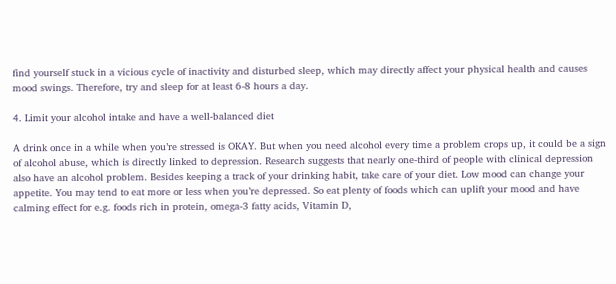find yourself stuck in a vicious cycle of inactivity and disturbed sleep, which may directly affect your physical health and causes mood swings. Therefore, try and sleep for at least 6-8 hours a day.

4. Limit your alcohol intake and have a well-balanced diet

A drink once in a while when you’re stressed is OKAY. But when you need alcohol every time a problem crops up, it could be a sign of alcohol abuse, which is directly linked to depression. Research suggests that nearly one-third of people with clinical depression also have an alcohol problem. Besides keeping a track of your drinking habit, take care of your diet. Low mood can change your appetite. You may tend to eat more or less when you’re depressed. So eat plenty of foods which can uplift your mood and have calming effect for e.g. foods rich in protein, omega-3 fatty acids, Vitamin D,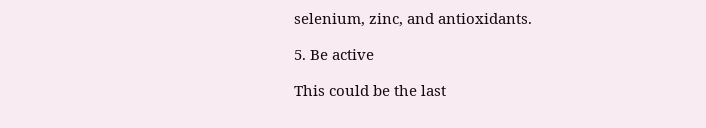selenium, zinc, and antioxidants.

5. Be active

This could be the last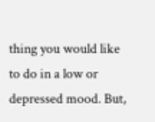thing you would like to do in a low or depressed mood. But,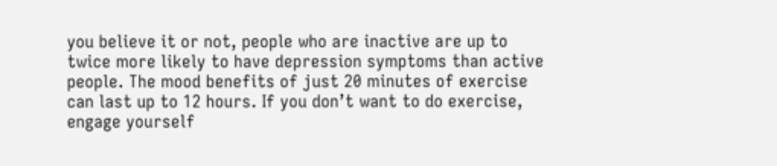you believe it or not, people who are inactive are up to twice more likely to have depression symptoms than active people. The mood benefits of just 20 minutes of exercise can last up to 12 hours. If you don’t want to do exercise, engage yourself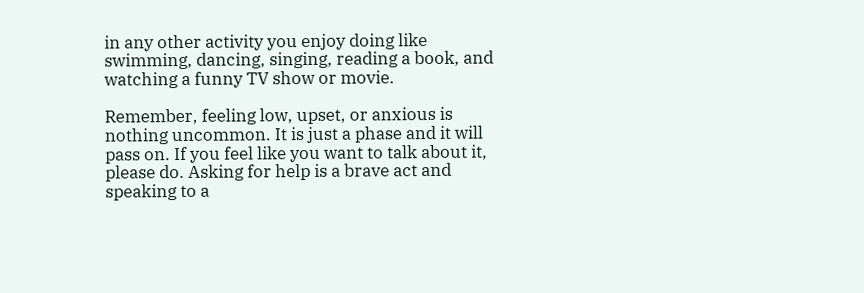in any other activity you enjoy doing like swimming, dancing, singing, reading a book, and watching a funny TV show or movie.

Remember, feeling low, upset, or anxious is nothing uncommon. It is just a phase and it will pass on. If you feel like you want to talk about it, please do. Asking for help is a brave act and speaking to a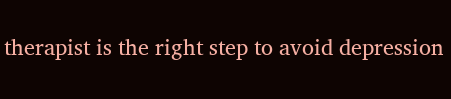therapist is the right step to avoid depression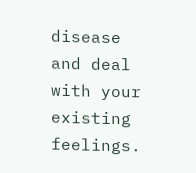disease and deal with your existing feelings.